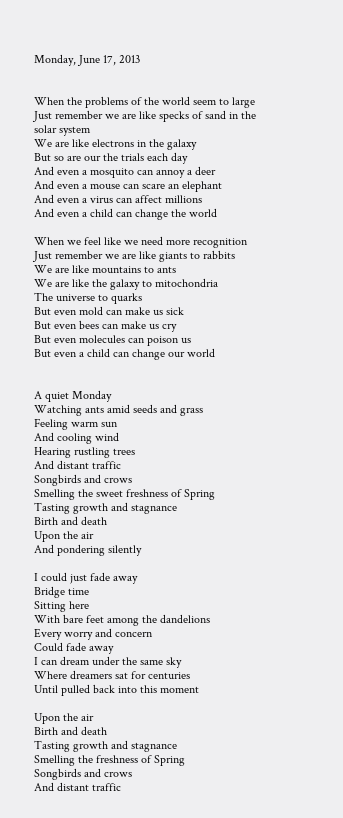Monday, June 17, 2013


When the problems of the world seem to large
Just remember we are like specks of sand in the solar system
We are like electrons in the galaxy
But so are our the trials each day
And even a mosquito can annoy a deer
And even a mouse can scare an elephant
And even a virus can affect millions
And even a child can change the world

When we feel like we need more recognition
Just remember we are like giants to rabbits
We are like mountains to ants
We are like the galaxy to mitochondria
The universe to quarks
But even mold can make us sick
But even bees can make us cry
But even molecules can poison us
But even a child can change our world


A quiet Monday
Watching ants amid seeds and grass
Feeling warm sun
And cooling wind
Hearing rustling trees
And distant traffic
Songbirds and crows
Smelling the sweet freshness of Spring
Tasting growth and stagnance
Birth and death
Upon the air
And pondering silently

I could just fade away
Bridge time
Sitting here
With bare feet among the dandelions
Every worry and concern
Could fade away
I can dream under the same sky
Where dreamers sat for centuries
Until pulled back into this moment

Upon the air
Birth and death
Tasting growth and stagnance
Smelling the freshness of Spring
Songbirds and crows
And distant traffic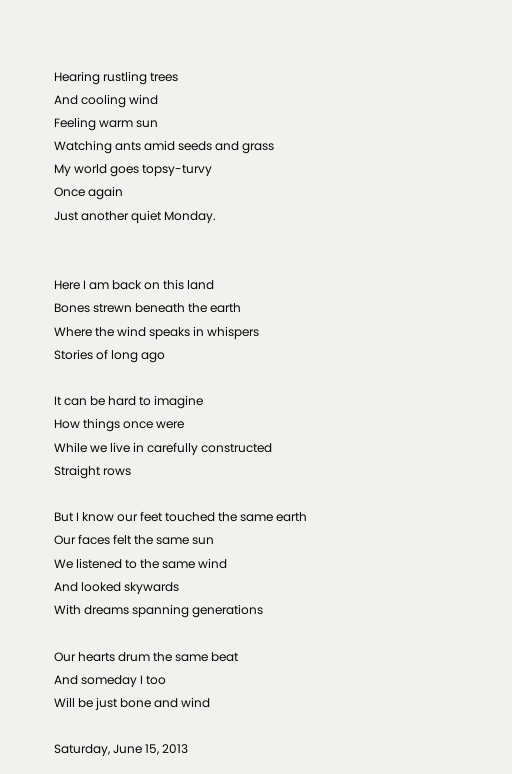Hearing rustling trees
And cooling wind
Feeling warm sun
Watching ants amid seeds and grass
My world goes topsy-turvy
Once again
Just another quiet Monday.


Here I am back on this land
Bones strewn beneath the earth
Where the wind speaks in whispers
Stories of long ago

It can be hard to imagine
How things once were
While we live in carefully constructed
Straight rows

But I know our feet touched the same earth
Our faces felt the same sun
We listened to the same wind
And looked skywards
With dreams spanning generations

Our hearts drum the same beat
And someday I too
Will be just bone and wind

Saturday, June 15, 2013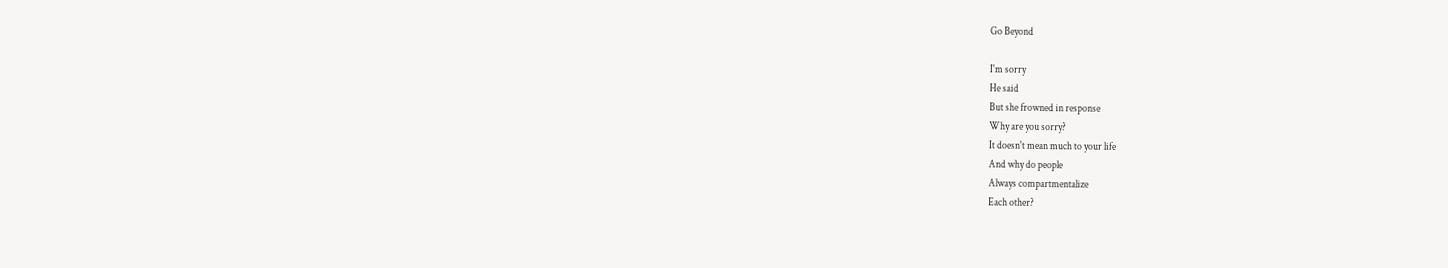Go Beyond

I'm sorry
He said
But she frowned in response
Why are you sorry?
It doesn't mean much to your life
And why do people
Always compartmentalize
Each other?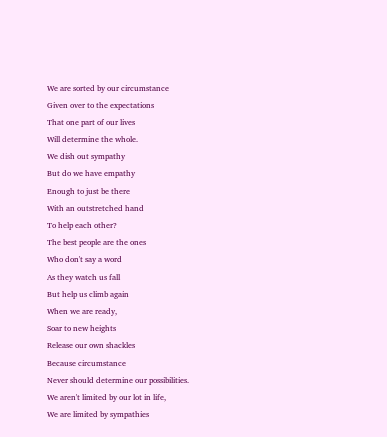We are sorted by our circumstance
Given over to the expectations
That one part of our lives
Will determine the whole.
We dish out sympathy
But do we have empathy
Enough to just be there
With an outstretched hand
To help each other?
The best people are the ones
Who don't say a word
As they watch us fall
But help us climb again
When we are ready,
Soar to new heights
Release our own shackles
Because circumstance
Never should determine our possibilities.
We aren't limited by our lot in life,
We are limited by sympathies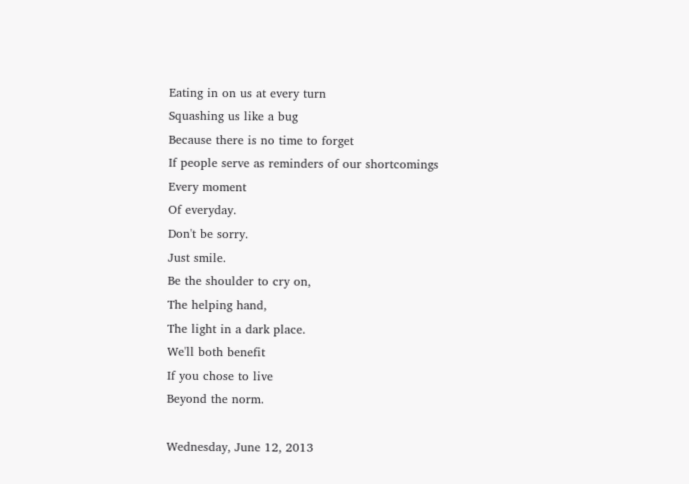Eating in on us at every turn
Squashing us like a bug
Because there is no time to forget
If people serve as reminders of our shortcomings
Every moment
Of everyday.
Don't be sorry.
Just smile.
Be the shoulder to cry on,
The helping hand,
The light in a dark place.
We'll both benefit
If you chose to live
Beyond the norm.

Wednesday, June 12, 2013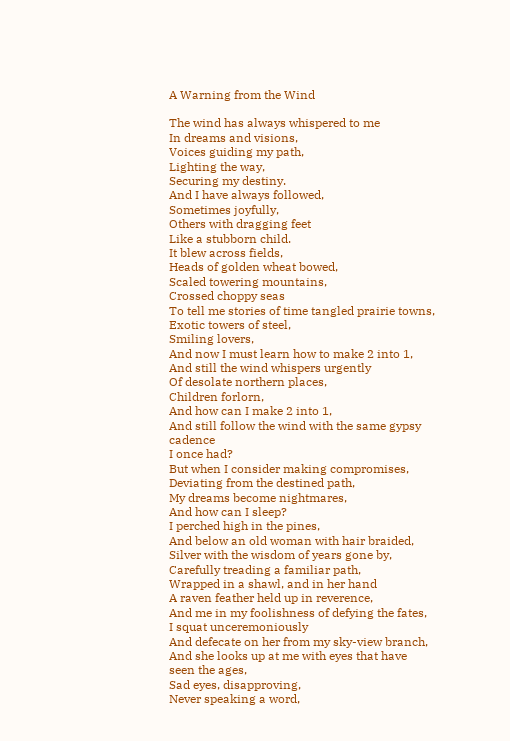A Warning from the Wind

The wind has always whispered to me
In dreams and visions,
Voices guiding my path,
Lighting the way,
Securing my destiny.
And I have always followed,
Sometimes joyfully,
Others with dragging feet
Like a stubborn child.
It blew across fields,
Heads of golden wheat bowed,
Scaled towering mountains,
Crossed choppy seas
To tell me stories of time tangled prairie towns,
Exotic towers of steel,
Smiling lovers,
And now I must learn how to make 2 into 1,
And still the wind whispers urgently
Of desolate northern places,
Children forlorn,
And how can I make 2 into 1,
And still follow the wind with the same gypsy cadence
I once had?
But when I consider making compromises,
Deviating from the destined path,
My dreams become nightmares,
And how can I sleep?
I perched high in the pines,
And below an old woman with hair braided,
Silver with the wisdom of years gone by,
Carefully treading a familiar path,
Wrapped in a shawl, and in her hand
A raven feather held up in reverence,
And me in my foolishness of defying the fates,
I squat unceremoniously
And defecate on her from my sky-view branch,
And she looks up at me with eyes that have seen the ages,
Sad eyes, disapproving,
Never speaking a word,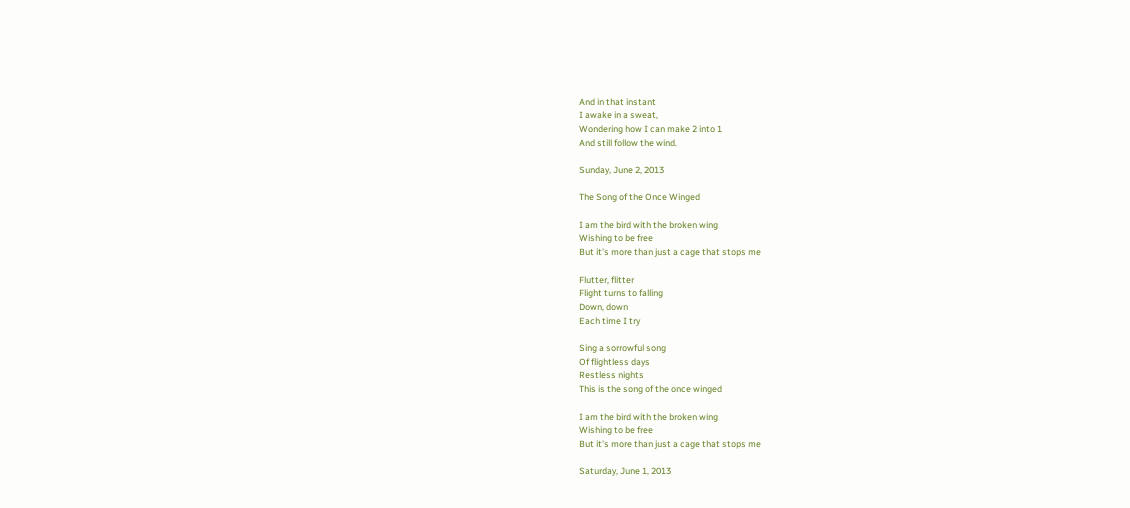And in that instant
I awake in a sweat,
Wondering how I can make 2 into 1
And still follow the wind.

Sunday, June 2, 2013

The Song of the Once Winged

I am the bird with the broken wing
Wishing to be free
But it's more than just a cage that stops me

Flutter, flitter
Flight turns to falling
Down, down
Each time I try

Sing a sorrowful song
Of flightless days
Restless nights
This is the song of the once winged

I am the bird with the broken wing
Wishing to be free
But it's more than just a cage that stops me

Saturday, June 1, 2013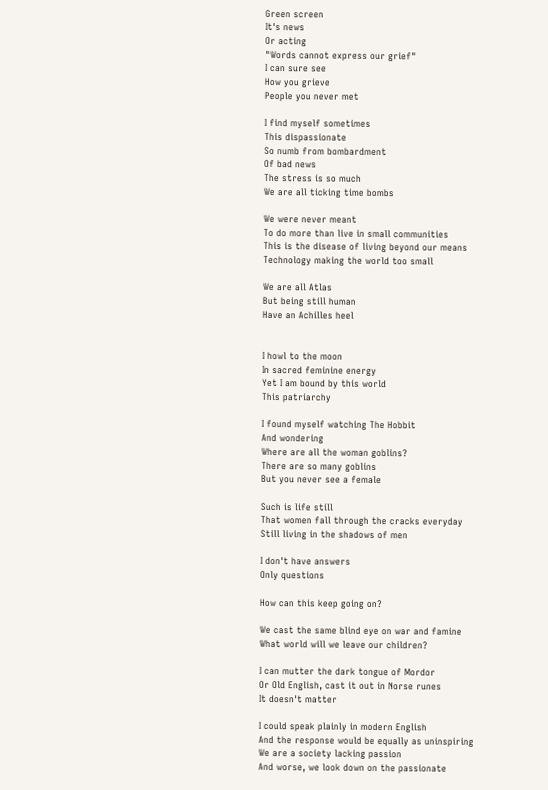Green screen
It's news
Or acting
"Words cannot express our grief"
I can sure see
How you grieve
People you never met

I find myself sometimes
This dispassionate
So numb from bombardment
Of bad news
The stress is so much
We are all ticking time bombs

We were never meant
To do more than live in small communities
This is the disease of living beyond our means
Technology making the world too small

We are all Atlas
But being still human
Have an Achilles heel


I howl to the moon
In sacred feminine energy
Yet I am bound by this world
This patriarchy

I found myself watching The Hobbit
And wondering
Where are all the woman goblins?
There are so many goblins
But you never see a female

Such is life still
That women fall through the cracks everyday
Still living in the shadows of men

I don't have answers
Only questions

How can this keep going on?

We cast the same blind eye on war and famine
What world will we leave our children?

I can mutter the dark tongue of Mordor
Or Old English, cast it out in Norse runes
It doesn't matter

I could speak plainly in modern English
And the response would be equally as uninspiring
We are a society lacking passion
And worse, we look down on the passionate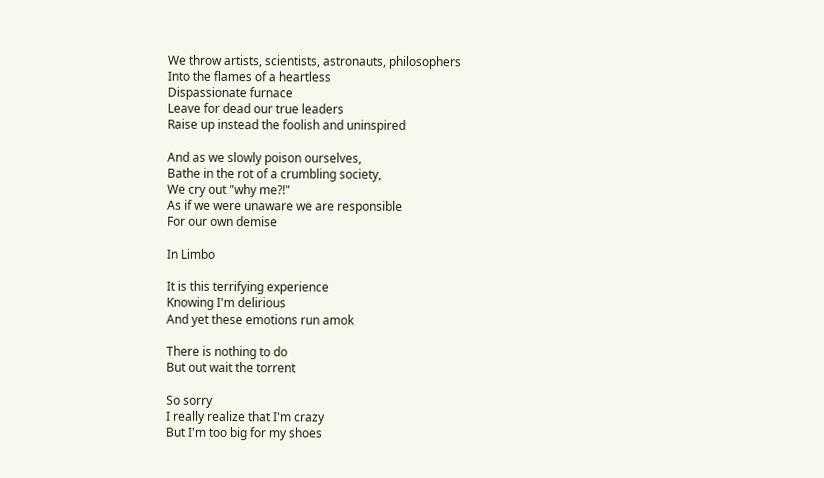We throw artists, scientists, astronauts, philosophers
Into the flames of a heartless
Dispassionate furnace
Leave for dead our true leaders
Raise up instead the foolish and uninspired

And as we slowly poison ourselves,
Bathe in the rot of a crumbling society,
We cry out "why me?!"
As if we were unaware we are responsible
For our own demise

In Limbo

It is this terrifying experience
Knowing I'm delirious
And yet these emotions run amok

There is nothing to do
But out wait the torrent

So sorry
I really realize that I'm crazy
But I'm too big for my shoes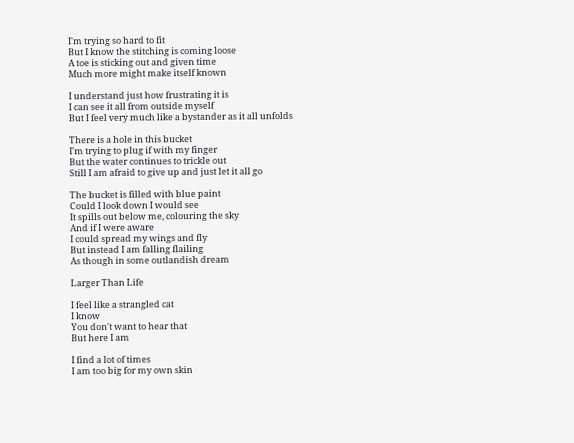I'm trying so hard to fit
But I know the stitching is coming loose
A toe is sticking out and given time
Much more might make itself known

I understand just how frustrating it is
I can see it all from outside myself
But I feel very much like a bystander as it all unfolds

There is a hole in this bucket
I'm trying to plug if with my finger
But the water continues to trickle out
Still I am afraid to give up and just let it all go

The bucket is filled with blue paint
Could I look down I would see
It spills out below me, colouring the sky
And if I were aware
I could spread my wings and fly
But instead I am falling flailing
As though in some outlandish dream

Larger Than Life

I feel like a strangled cat
I know
You don't want to hear that
But here I am

I find a lot of times
I am too big for my own skin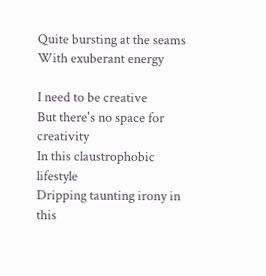Quite bursting at the seams
With exuberant energy

I need to be creative
But there's no space for creativity
In this claustrophobic lifestyle
Dripping taunting irony in this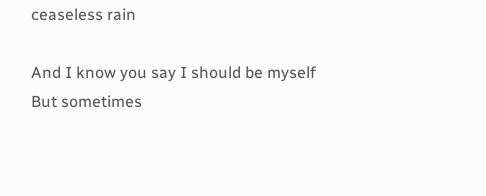ceaseless rain

And I know you say I should be myself
But sometimes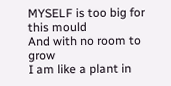MYSELF is too big for this mould
And with no room to grow
I am like a plant in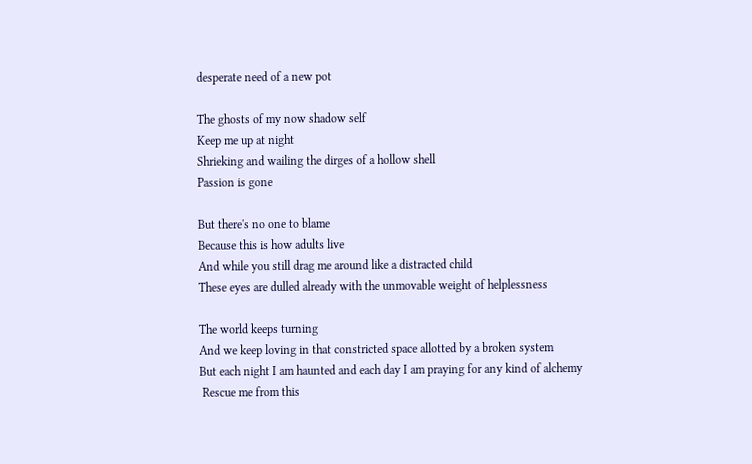desperate need of a new pot

The ghosts of my now shadow self
Keep me up at night
Shrieking and wailing the dirges of a hollow shell
Passion is gone

But there's no one to blame
Because this is how adults live
And while you still drag me around like a distracted child
These eyes are dulled already with the unmovable weight of helplessness

The world keeps turning
And we keep loving in that constricted space allotted by a broken system
But each night I am haunted and each day I am praying for any kind of alchemy
 Rescue me from this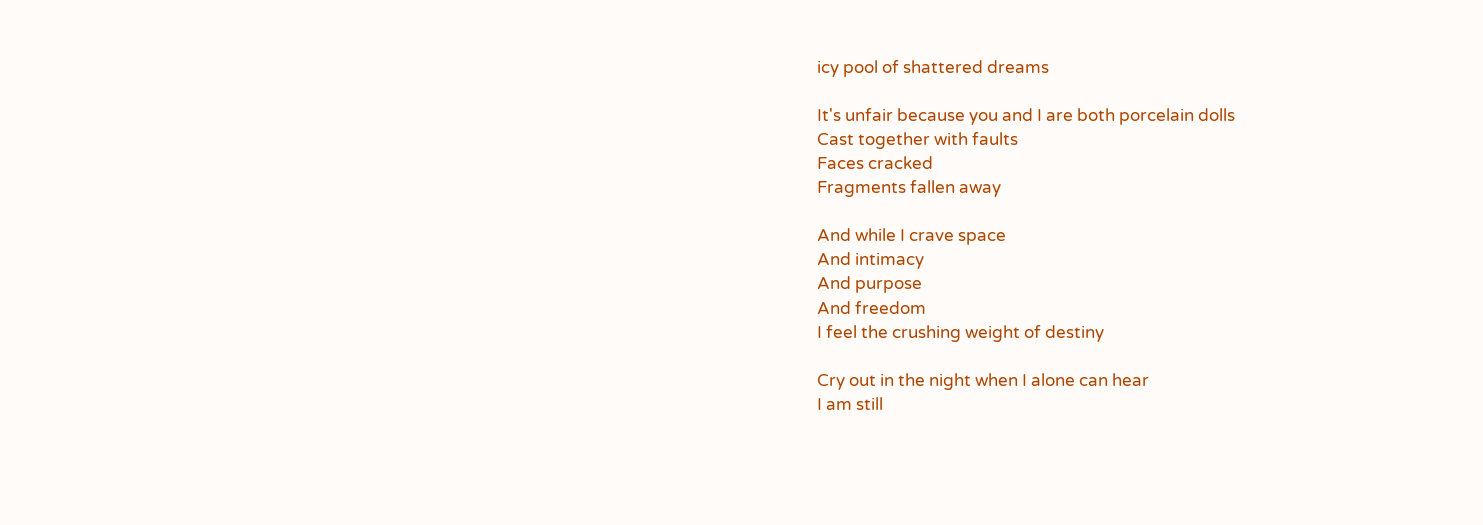icy pool of shattered dreams

It's unfair because you and I are both porcelain dolls
Cast together with faults
Faces cracked
Fragments fallen away

And while I crave space
And intimacy
And purpose
And freedom
I feel the crushing weight of destiny

Cry out in the night when I alone can hear
I am still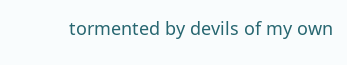tormented by devils of my own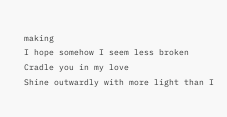making
I hope somehow I seem less broken
Cradle you in my love
Shine outwardly with more light than I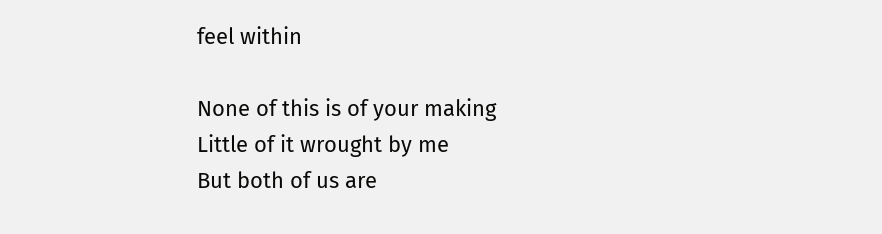feel within

None of this is of your making
Little of it wrought by me
But both of us are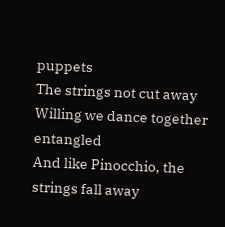puppets
The strings not cut away
Willing we dance together entangled
And like Pinocchio, the strings fall away